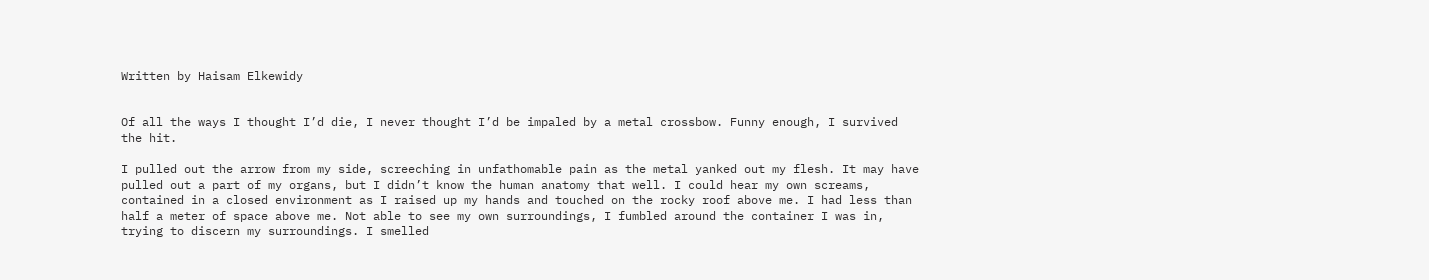Written by Haisam Elkewidy


Of all the ways I thought I’d die, I never thought I’d be impaled by a metal crossbow. Funny enough, I survived the hit.

I pulled out the arrow from my side, screeching in unfathomable pain as the metal yanked out my flesh. It may have pulled out a part of my organs, but I didn’t know the human anatomy that well. I could hear my own screams, contained in a closed environment as I raised up my hands and touched on the rocky roof above me. I had less than half a meter of space above me. Not able to see my own surroundings, I fumbled around the container I was in, trying to discern my surroundings. I smelled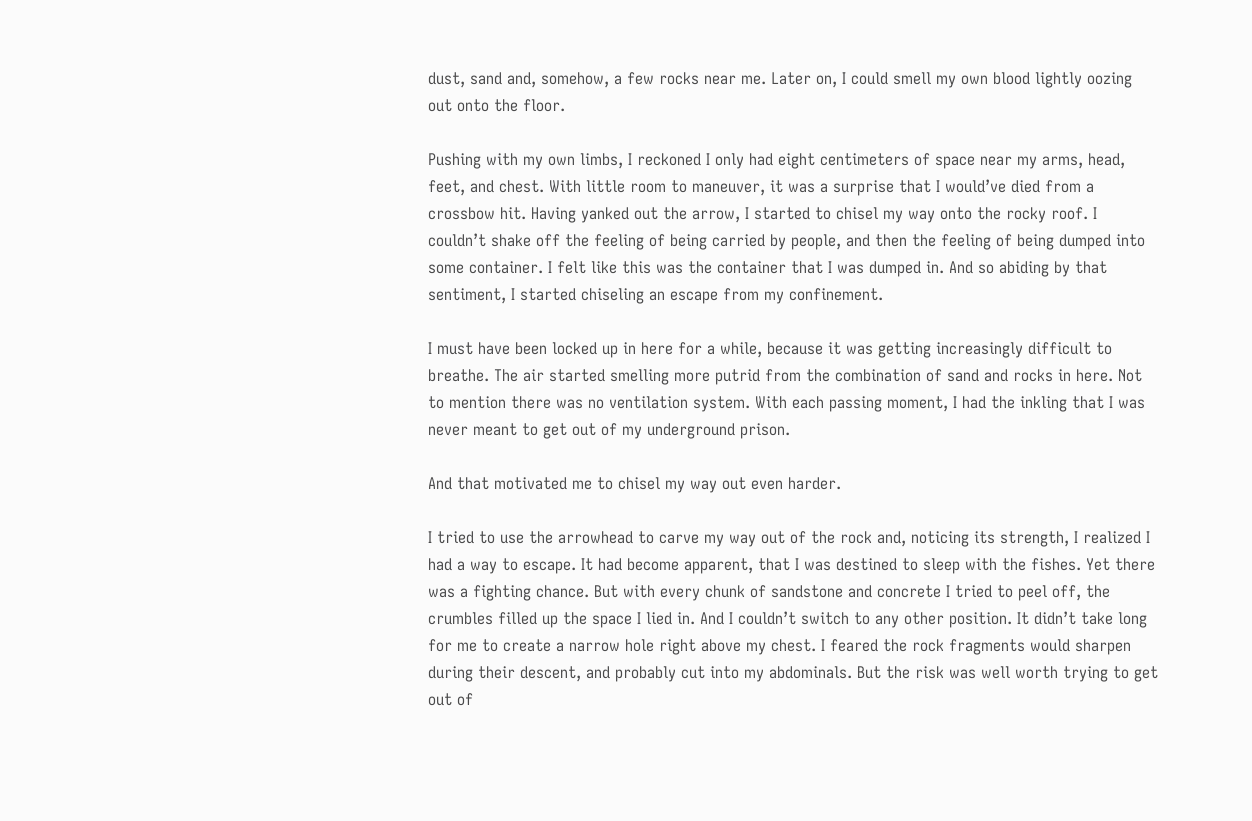dust, sand and, somehow, a few rocks near me. Later on, I could smell my own blood lightly oozing out onto the floor.

Pushing with my own limbs, I reckoned I only had eight centimeters of space near my arms, head, feet, and chest. With little room to maneuver, it was a surprise that I would’ve died from a crossbow hit. Having yanked out the arrow, I started to chisel my way onto the rocky roof. I couldn’t shake off the feeling of being carried by people, and then the feeling of being dumped into some container. I felt like this was the container that I was dumped in. And so abiding by that sentiment, I started chiseling an escape from my confinement.

I must have been locked up in here for a while, because it was getting increasingly difficult to breathe. The air started smelling more putrid from the combination of sand and rocks in here. Not to mention there was no ventilation system. With each passing moment, I had the inkling that I was never meant to get out of my underground prison.

And that motivated me to chisel my way out even harder.

I tried to use the arrowhead to carve my way out of the rock and, noticing its strength, I realized I had a way to escape. It had become apparent, that I was destined to sleep with the fishes. Yet there was a fighting chance. But with every chunk of sandstone and concrete I tried to peel off, the crumbles filled up the space I lied in. And I couldn’t switch to any other position. It didn’t take long for me to create a narrow hole right above my chest. I feared the rock fragments would sharpen during their descent, and probably cut into my abdominals. But the risk was well worth trying to get out of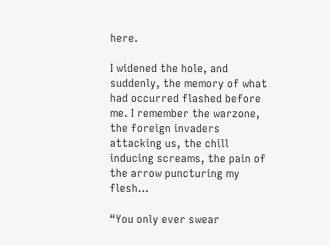here.

I widened the hole, and suddenly, the memory of what had occurred flashed before me. I remember the warzone, the foreign invaders attacking us, the chill inducing screams, the pain of the arrow puncturing my flesh…

“You only ever swear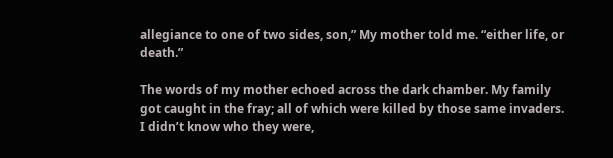allegiance to one of two sides, son,” My mother told me. “either life, or death.”

The words of my mother echoed across the dark chamber. My family got caught in the fray; all of which were killed by those same invaders. I didn’t know who they were,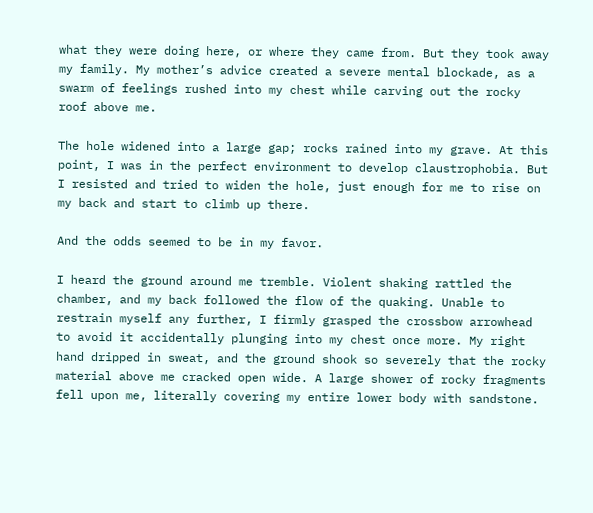what they were doing here, or where they came from. But they took away my family. My mother’s advice created a severe mental blockade, as a swarm of feelings rushed into my chest while carving out the rocky roof above me.

The hole widened into a large gap; rocks rained into my grave. At this point, I was in the perfect environment to develop claustrophobia. But I resisted and tried to widen the hole, just enough for me to rise on my back and start to climb up there.

And the odds seemed to be in my favor.

I heard the ground around me tremble. Violent shaking rattled the chamber, and my back followed the flow of the quaking. Unable to restrain myself any further, I firmly grasped the crossbow arrowhead to avoid it accidentally plunging into my chest once more. My right hand dripped in sweat, and the ground shook so severely that the rocky material above me cracked open wide. A large shower of rocky fragments fell upon me, literally covering my entire lower body with sandstone.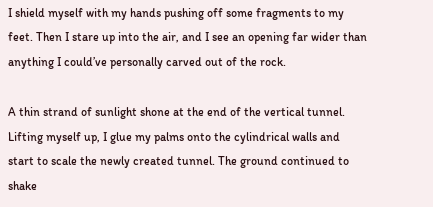I shield myself with my hands pushing off some fragments to my feet. Then I stare up into the air, and I see an opening far wider than anything I could’ve personally carved out of the rock.

A thin strand of sunlight shone at the end of the vertical tunnel. Lifting myself up, I glue my palms onto the cylindrical walls and start to scale the newly created tunnel. The ground continued to shake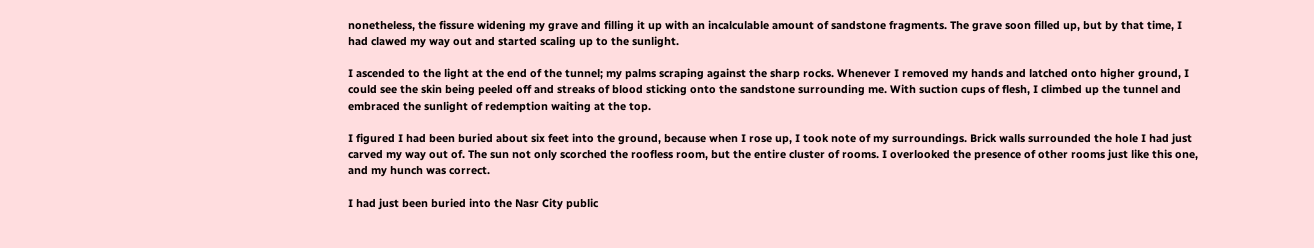nonetheless, the fissure widening my grave and filling it up with an incalculable amount of sandstone fragments. The grave soon filled up, but by that time, I had clawed my way out and started scaling up to the sunlight.

I ascended to the light at the end of the tunnel; my palms scraping against the sharp rocks. Whenever I removed my hands and latched onto higher ground, I could see the skin being peeled off and streaks of blood sticking onto the sandstone surrounding me. With suction cups of flesh, I climbed up the tunnel and embraced the sunlight of redemption waiting at the top.

I figured I had been buried about six feet into the ground, because when I rose up, I took note of my surroundings. Brick walls surrounded the hole I had just carved my way out of. The sun not only scorched the roofless room, but the entire cluster of rooms. I overlooked the presence of other rooms just like this one, and my hunch was correct.

I had just been buried into the Nasr City public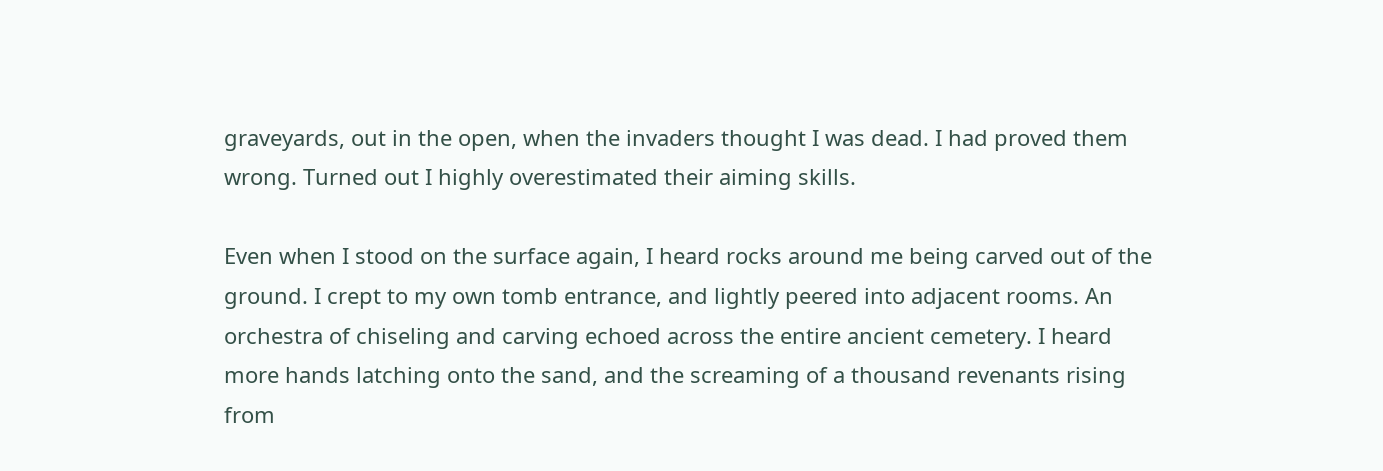graveyards, out in the open, when the invaders thought I was dead. I had proved them wrong. Turned out I highly overestimated their aiming skills.

Even when I stood on the surface again, I heard rocks around me being carved out of the ground. I crept to my own tomb entrance, and lightly peered into adjacent rooms. An orchestra of chiseling and carving echoed across the entire ancient cemetery. I heard more hands latching onto the sand, and the screaming of a thousand revenants rising from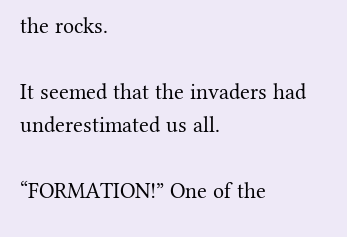the rocks.

It seemed that the invaders had underestimated us all.

“FORMATION!” One of the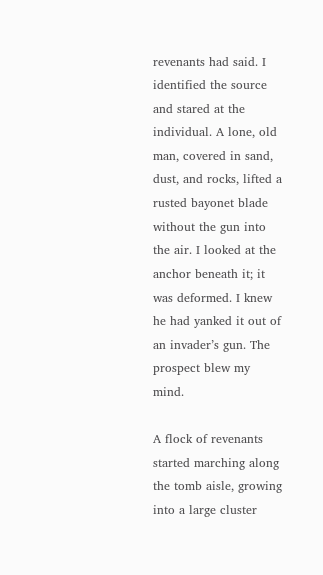revenants had said. I identified the source and stared at the individual. A lone, old man, covered in sand, dust, and rocks, lifted a rusted bayonet blade without the gun into the air. I looked at the anchor beneath it; it was deformed. I knew he had yanked it out of an invader’s gun. The prospect blew my mind.

A flock of revenants started marching along the tomb aisle, growing into a large cluster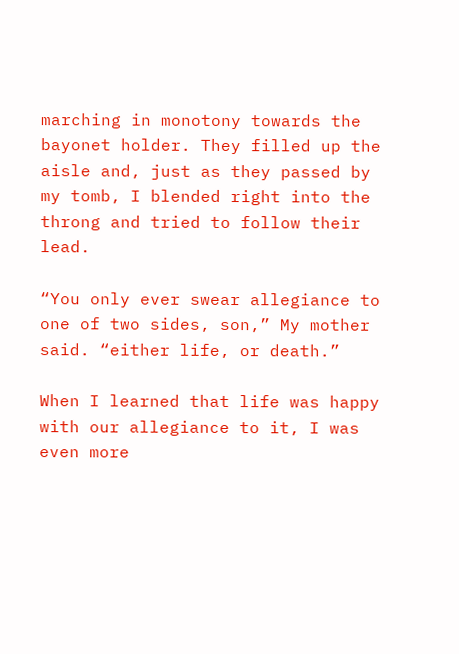marching in monotony towards the bayonet holder. They filled up the aisle and, just as they passed by my tomb, I blended right into the throng and tried to follow their lead.

“You only ever swear allegiance to one of two sides, son,” My mother said. “either life, or death.”

When I learned that life was happy with our allegiance to it, I was even more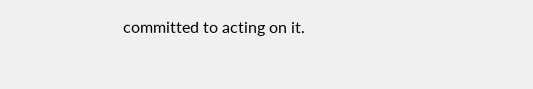committed to acting on it.